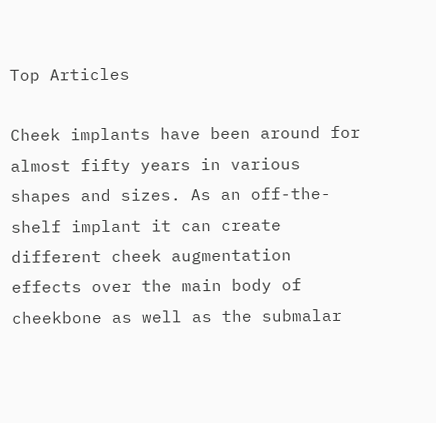Top Articles

Cheek implants have been around for almost fifty years in various shapes and sizes. As an off-the-shelf implant it can create different cheek augmentation effects over the main body of cheekbone as well as the submalar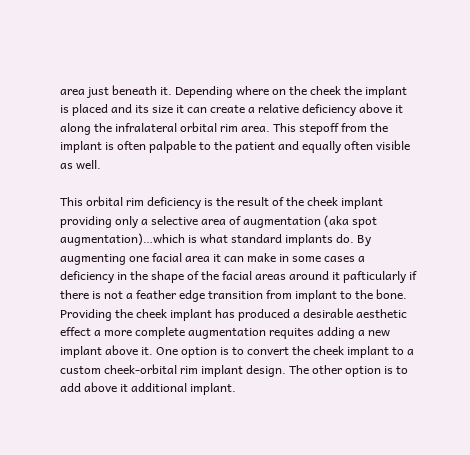area just beneath it. Depending where on the cheek the implant is placed and its size it can create a relative deficiency above it along the infralateral orbital rim area. This stepoff from the implant is often palpable to the patient and equally often visible as well.

This orbital rim deficiency is the result of the cheek implant providing only a selective area of augmentation (aka spot augmentation)…which is what standard implants do. By augmenting one facial area it can make in some cases a deficiency in the shape of the facial areas around it pafticularly if there is not a feather edge transition from implant to the bone. Providing the cheek implant has produced a desirable aesthetic effect a more complete augmentation requites adding a new implant above it. One option is to convert the cheek implant to a custom cheek-orbital rim implant design. The other option is to add above it additional implant.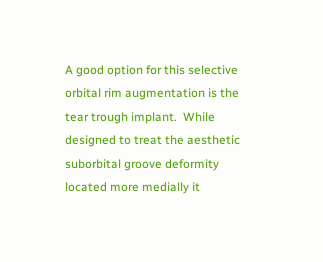A good option for this selective orbital rim augmentation is the tear trough implant.  While designed to treat the aesthetic suborbital groove deformity located more medially it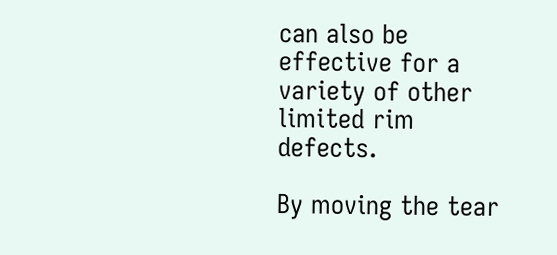can also be effective for a variety of other limited rim defects.

By moving the tear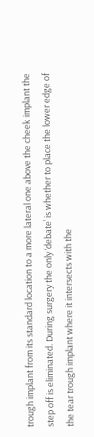trough implant from its standard location to a more lateral one above the cheek implant the step off is eliminated. During surgery the only ‘debate’ is whether to place the lower edge of the tear trough implant where it intersects with the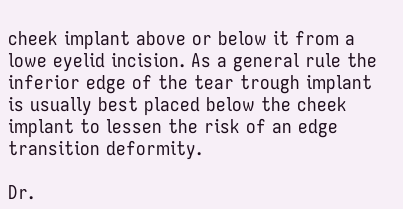cheek implant above or below it from a lowe eyelid incision. As a general rule the inferior edge of the tear trough implant is usually best placed below the cheek implant to lessen the risk of an edge transition deformity.

Dr.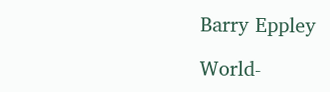Barry Eppley

World-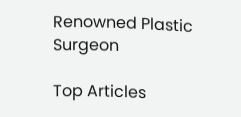Renowned Plastic Surgeon

Top Articles